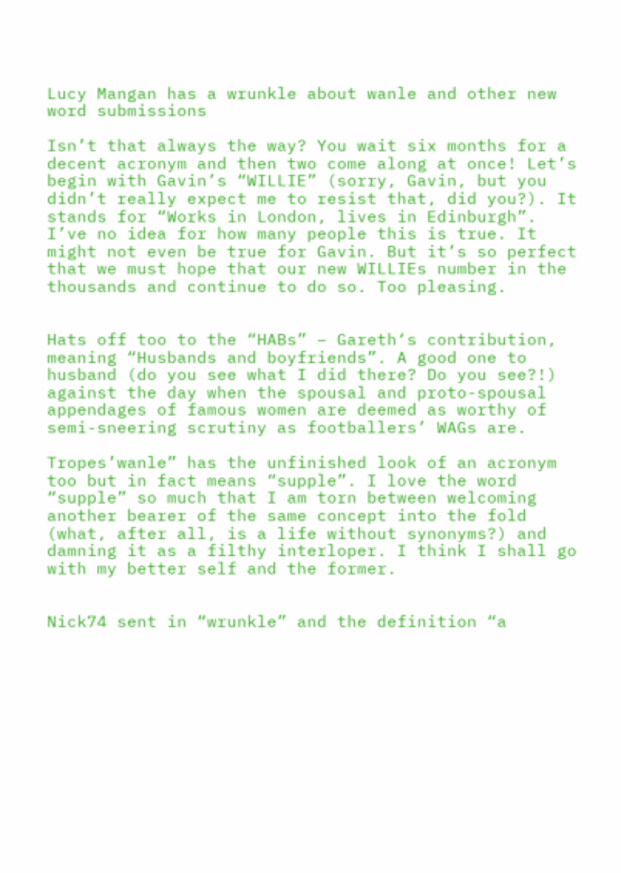Lucy Mangan has a wrunkle about wanle and other new word submissions

Isn’t that always the way? You wait six months for a decent acronym and then two come along at once! Let’s begin with Gavin’s “WILLIE” (sorry, Gavin, but you didn’t really expect me to resist that, did you?). It stands for “Works in London, lives in Edinburgh”. I’ve no idea for how many people this is true. It might not even be true for Gavin. But it’s so perfect that we must hope that our new WILLIEs number in the thousands and continue to do so. Too pleasing.


Hats off too to the “HABs” – Gareth‘s contribution, meaning “Husbands and boyfriends”. A good one to husband (do you see what I did there? Do you see?!) against the day when the spousal and proto-spousal appendages of famous women are deemed as worthy of semi-sneering scrutiny as footballers’ WAGs are.

Tropes’wanle” has the unfinished look of an acronym too but in fact means “supple”. I love the word “supple” so much that I am torn between welcoming another bearer of the same concept into the fold (what, after all, is a life without synonyms?) and damning it as a filthy interloper. I think I shall go with my better self and the former.


Nick74 sent in “wrunkle” and the definition “a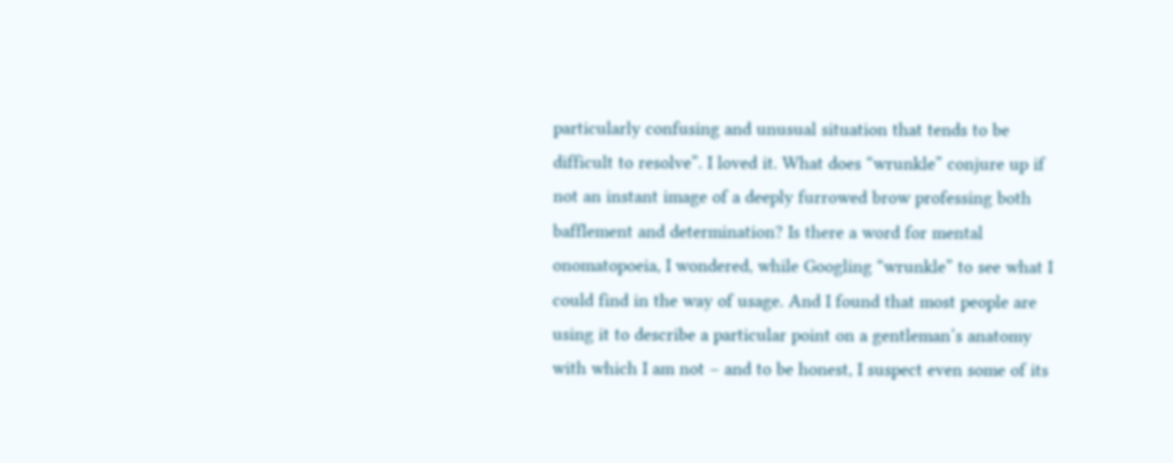particularly confusing and unusual situation that tends to be difficult to resolve”. I loved it. What does “wrunkle” conjure up if not an instant image of a deeply furrowed brow professing both bafflement and determination? Is there a word for mental onomatopoeia, I wondered, while Googling “wrunkle” to see what I could find in the way of usage. And I found that most people are using it to describe a particular point on a gentleman’s anatomy with which I am not – and to be honest, I suspect even some of its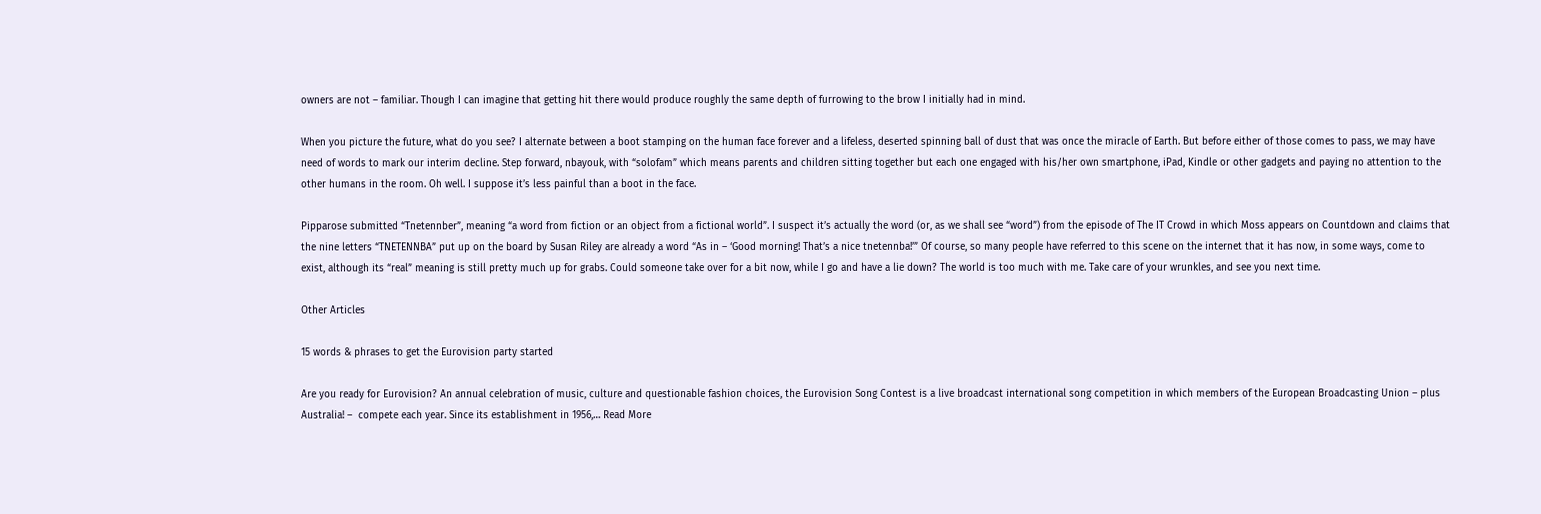owners are not – familiar. Though I can imagine that getting hit there would produce roughly the same depth of furrowing to the brow I initially had in mind.

When you picture the future, what do you see? I alternate between a boot stamping on the human face forever and a lifeless, deserted spinning ball of dust that was once the miracle of Earth. But before either of those comes to pass, we may have need of words to mark our interim decline. Step forward, nbayouk, with “solofam” which means parents and children sitting together but each one engaged with his/her own smartphone, iPad, Kindle or other gadgets and paying no attention to the other humans in the room. Oh well. I suppose it’s less painful than a boot in the face.

Pipparose submitted “Tnetennber”, meaning “a word from fiction or an object from a fictional world”. I suspect it’s actually the word (or, as we shall see “word”) from the episode of The IT Crowd in which Moss appears on Countdown and claims that the nine letters “TNETENNBA” put up on the board by Susan Riley are already a word “As in – ‘Good morning! That’s a nice tnetennba!’” Of course, so many people have referred to this scene on the internet that it has now, in some ways, come to exist, although its “real” meaning is still pretty much up for grabs. Could someone take over for a bit now, while I go and have a lie down? The world is too much with me. Take care of your wrunkles, and see you next time.

Other Articles

15 words & phrases to get the Eurovision party started

Are you ready for Eurovision? An annual celebration of music, culture and questionable fashion choices, the Eurovision Song Contest is a live broadcast international song competition in which members of the European Broadcasting Union – plus Australia! –  compete each year. Since its establishment in 1956,… Read More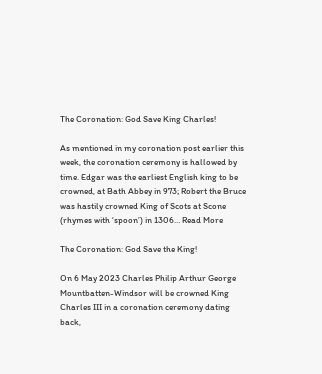The Coronation: God Save King Charles!

As mentioned in my coronation post earlier this week, the coronation ceremony is hallowed by time. Edgar was the earliest English king to be crowned, at Bath Abbey in 973; Robert the Bruce was hastily crowned King of Scots at Scone (rhymes with ‘spoon’) in 1306… Read More

The Coronation: God Save the King!

On 6 May 2023 Charles Philip Arthur George Mountbatten-Windsor will be crowned King Charles III in a coronation ceremony dating back,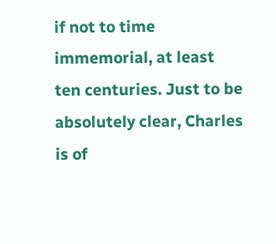if not to time immemorial, at least ten centuries. Just to be absolutely clear, Charles is of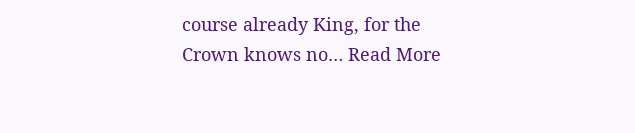course already King, for the Crown knows no… Read More